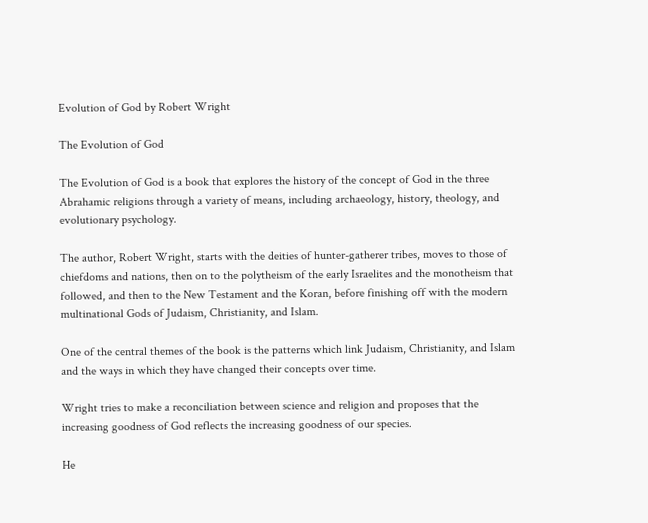Evolution of God by Robert Wright

The Evolution of God

The Evolution of God is a book that explores the history of the concept of God in the three Abrahamic religions through a variety of means, including archaeology, history, theology, and evolutionary psychology.

The author, Robert Wright, starts with the deities of hunter-gatherer tribes, moves to those of chiefdoms and nations, then on to the polytheism of the early Israelites and the monotheism that followed, and then to the New Testament and the Koran, before finishing off with the modern multinational Gods of Judaism, Christianity, and Islam.

One of the central themes of the book is the patterns which link Judaism, Christianity, and Islam and the ways in which they have changed their concepts over time.

Wright tries to make a reconciliation between science and religion and proposes that the increasing goodness of God reflects the increasing goodness of our species.

He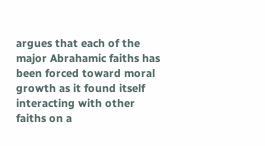argues that each of the major Abrahamic faiths has been forced toward moral growth as it found itself interacting with other faiths on a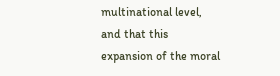multinational level, and that this expansion of the moral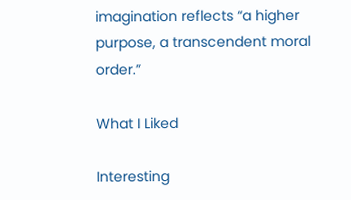imagination reflects “a higher purpose, a transcendent moral order.”

What I Liked

Interesting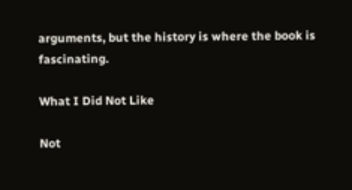arguments, but the history is where the book is fascinating.

What I Did Not Like

Not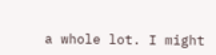a whole lot. I might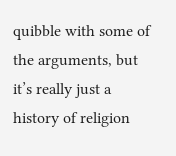quibble with some of the arguments, but it’s really just a history of religion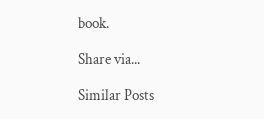book.

Share via...

Similar Posts